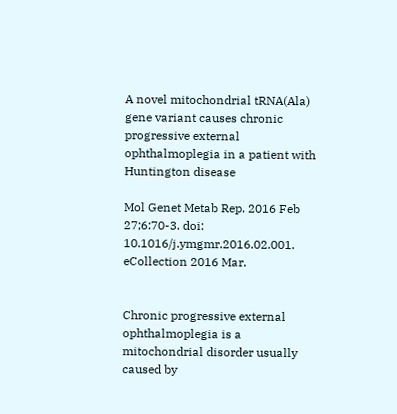A novel mitochondrial tRNA(Ala) gene variant causes chronic progressive external ophthalmoplegia in a patient with Huntington disease

Mol Genet Metab Rep. 2016 Feb 27;6:70-3. doi: 10.1016/j.ymgmr.2016.02.001. eCollection 2016 Mar.


Chronic progressive external ophthalmoplegia is a mitochondrial disorder usually caused by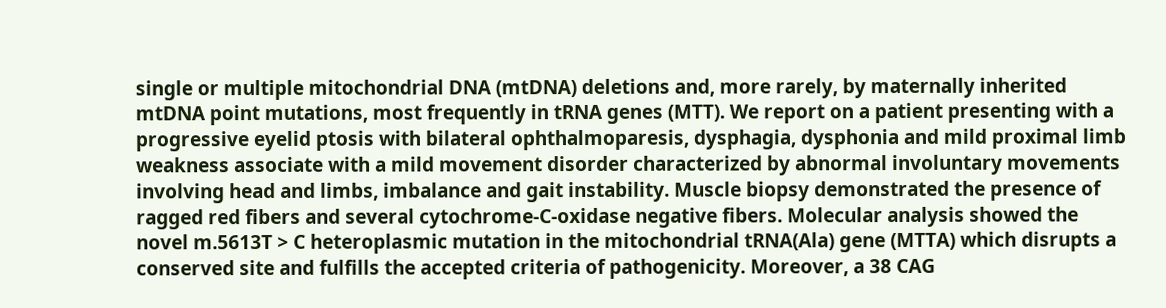single or multiple mitochondrial DNA (mtDNA) deletions and, more rarely, by maternally inherited mtDNA point mutations, most frequently in tRNA genes (MTT). We report on a patient presenting with a progressive eyelid ptosis with bilateral ophthalmoparesis, dysphagia, dysphonia and mild proximal limb weakness associate with a mild movement disorder characterized by abnormal involuntary movements involving head and limbs, imbalance and gait instability. Muscle biopsy demonstrated the presence of ragged red fibers and several cytochrome-C-oxidase negative fibers. Molecular analysis showed the novel m.5613T > C heteroplasmic mutation in the mitochondrial tRNA(Ala) gene (MTTA) which disrupts a conserved site and fulfills the accepted criteria of pathogenicity. Moreover, a 38 CAG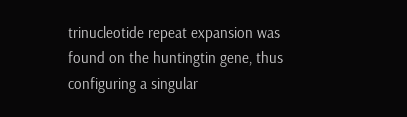trinucleotide repeat expansion was found on the huntingtin gene, thus configuring a singular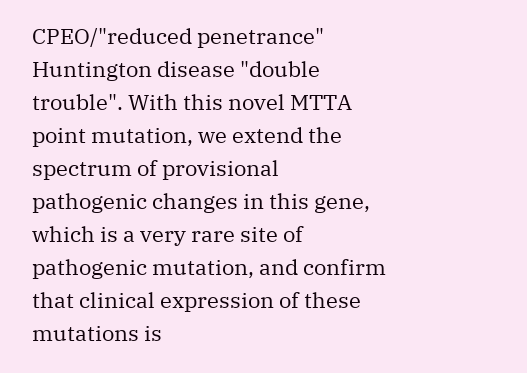CPEO/"reduced penetrance" Huntington disease "double trouble". With this novel MTTA point mutation, we extend the spectrum of provisional pathogenic changes in this gene, which is a very rare site of pathogenic mutation, and confirm that clinical expression of these mutations is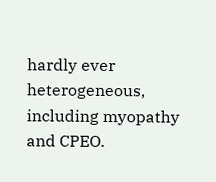hardly ever heterogeneous, including myopathy and CPEO.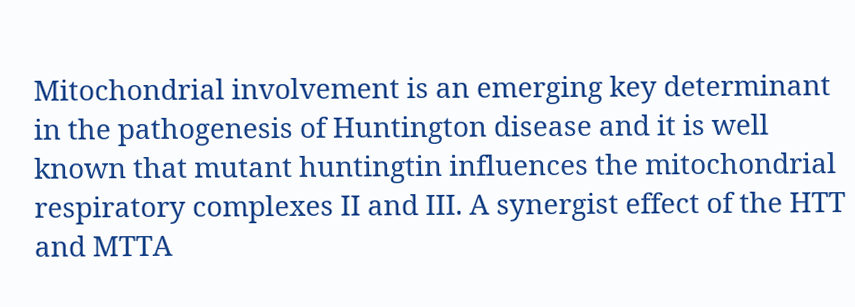Mitochondrial involvement is an emerging key determinant in the pathogenesis of Huntington disease and it is well known that mutant huntingtin influences the mitochondrial respiratory complexes II and III. A synergist effect of the HTT and MTTA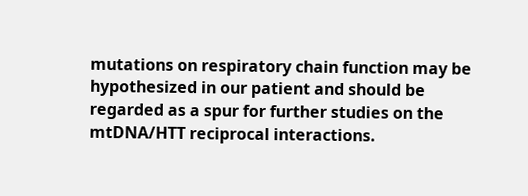mutations on respiratory chain function may be hypothesized in our patient and should be regarded as a spur for further studies on the mtDNA/HTT reciprocal interactions.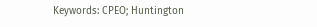Keywords: CPEO; Huntington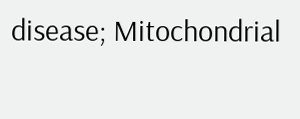disease; Mitochondrial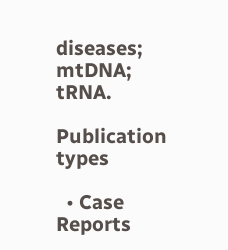diseases; mtDNA; tRNA.

Publication types

  • Case Reports